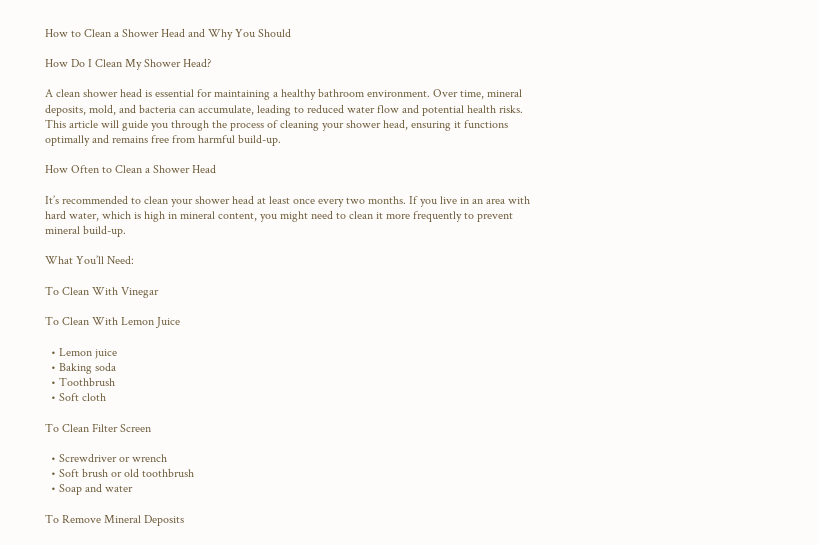How to Clean a Shower Head and Why You Should

How Do I Clean My Shower Head?

A clean shower head is essential for maintaining a healthy bathroom environment. Over time, mineral deposits, mold, and bacteria can accumulate, leading to reduced water flow and potential health risks. This article will guide you through the process of cleaning your shower head, ensuring it functions optimally and remains free from harmful build-up.

How Often to Clean a Shower Head

It’s recommended to clean your shower head at least once every two months. If you live in an area with hard water, which is high in mineral content, you might need to clean it more frequently to prevent mineral build-up.

What You’ll Need:

To Clean With Vinegar

To Clean With Lemon Juice

  • Lemon juice
  • Baking soda
  • Toothbrush
  • Soft cloth

To Clean Filter Screen

  • Screwdriver or wrench
  • Soft brush or old toothbrush
  • Soap and water

To Remove Mineral Deposits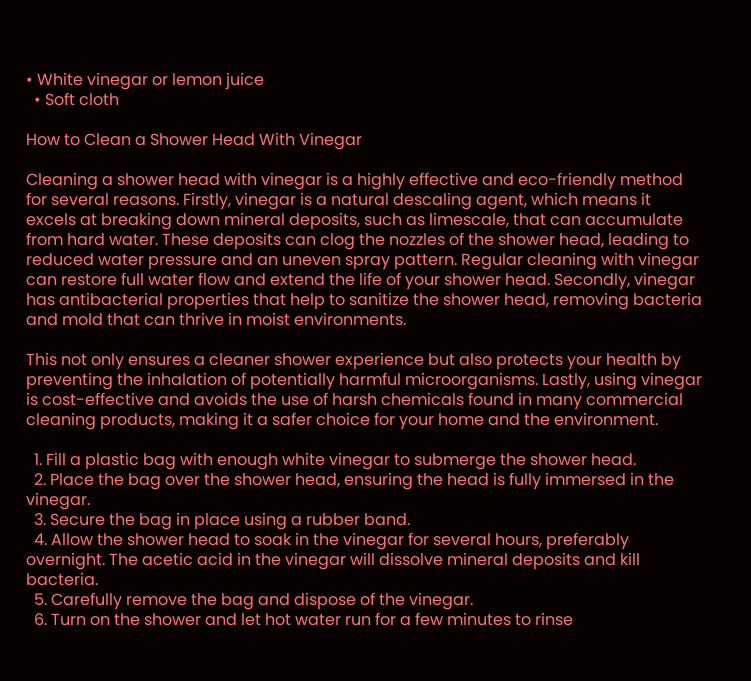• White vinegar or lemon juice
  • Soft cloth

How to Clean a Shower Head With Vinegar

Cleaning a shower head with vinegar is a highly effective and eco-friendly method for several reasons. Firstly, vinegar is a natural descaling agent, which means it excels at breaking down mineral deposits, such as limescale, that can accumulate from hard water. These deposits can clog the nozzles of the shower head, leading to reduced water pressure and an uneven spray pattern. Regular cleaning with vinegar can restore full water flow and extend the life of your shower head. Secondly, vinegar has antibacterial properties that help to sanitize the shower head, removing bacteria and mold that can thrive in moist environments.

This not only ensures a cleaner shower experience but also protects your health by preventing the inhalation of potentially harmful microorganisms. Lastly, using vinegar is cost-effective and avoids the use of harsh chemicals found in many commercial cleaning products, making it a safer choice for your home and the environment.

  1. Fill a plastic bag with enough white vinegar to submerge the shower head.
  2. Place the bag over the shower head, ensuring the head is fully immersed in the vinegar.
  3. Secure the bag in place using a rubber band.
  4. Allow the shower head to soak in the vinegar for several hours, preferably overnight. The acetic acid in the vinegar will dissolve mineral deposits and kill bacteria.
  5. Carefully remove the bag and dispose of the vinegar.
  6. Turn on the shower and let hot water run for a few minutes to rinse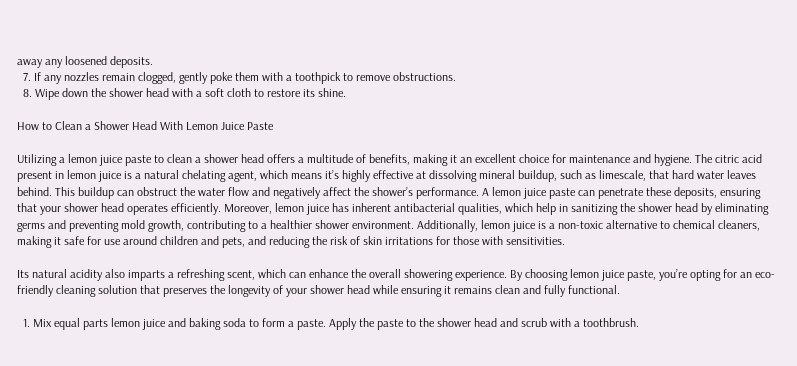away any loosened deposits.
  7. If any nozzles remain clogged, gently poke them with a toothpick to remove obstructions.
  8. Wipe down the shower head with a soft cloth to restore its shine.

How to Clean a Shower Head With Lemon Juice Paste

Utilizing a lemon juice paste to clean a shower head offers a multitude of benefits, making it an excellent choice for maintenance and hygiene. The citric acid present in lemon juice is a natural chelating agent, which means it’s highly effective at dissolving mineral buildup, such as limescale, that hard water leaves behind. This buildup can obstruct the water flow and negatively affect the shower’s performance. A lemon juice paste can penetrate these deposits, ensuring that your shower head operates efficiently. Moreover, lemon juice has inherent antibacterial qualities, which help in sanitizing the shower head by eliminating germs and preventing mold growth, contributing to a healthier shower environment. Additionally, lemon juice is a non-toxic alternative to chemical cleaners, making it safe for use around children and pets, and reducing the risk of skin irritations for those with sensitivities.

Its natural acidity also imparts a refreshing scent, which can enhance the overall showering experience. By choosing lemon juice paste, you’re opting for an eco-friendly cleaning solution that preserves the longevity of your shower head while ensuring it remains clean and fully functional.

  1. Mix equal parts lemon juice and baking soda to form a paste. Apply the paste to the shower head and scrub with a toothbrush.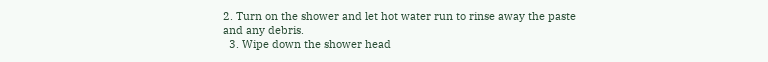2. Turn on the shower and let hot water run to rinse away the paste and any debris.
  3. Wipe down the shower head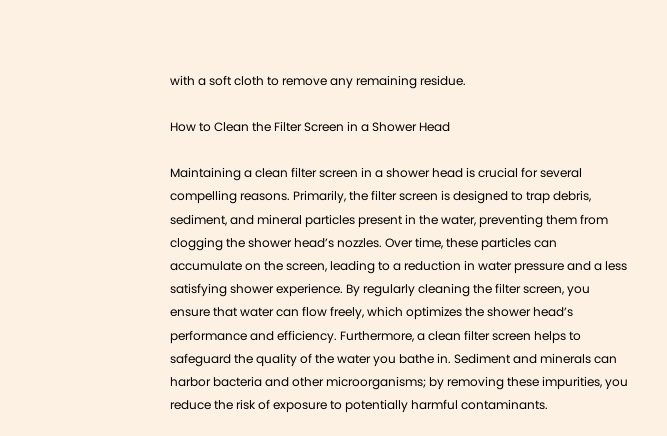with a soft cloth to remove any remaining residue.

How to Clean the Filter Screen in a Shower Head

Maintaining a clean filter screen in a shower head is crucial for several compelling reasons. Primarily, the filter screen is designed to trap debris, sediment, and mineral particles present in the water, preventing them from clogging the shower head’s nozzles. Over time, these particles can accumulate on the screen, leading to a reduction in water pressure and a less satisfying shower experience. By regularly cleaning the filter screen, you ensure that water can flow freely, which optimizes the shower head’s performance and efficiency. Furthermore, a clean filter screen helps to safeguard the quality of the water you bathe in. Sediment and minerals can harbor bacteria and other microorganisms; by removing these impurities, you reduce the risk of exposure to potentially harmful contaminants.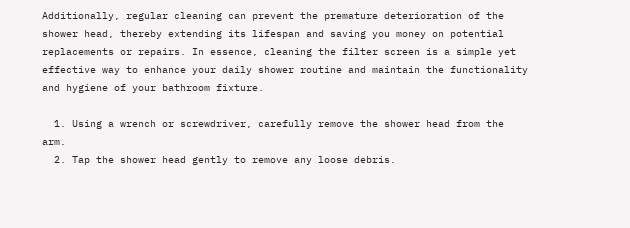Additionally, regular cleaning can prevent the premature deterioration of the shower head, thereby extending its lifespan and saving you money on potential replacements or repairs. In essence, cleaning the filter screen is a simple yet effective way to enhance your daily shower routine and maintain the functionality and hygiene of your bathroom fixture.

  1. Using a wrench or screwdriver, carefully remove the shower head from the arm.
  2. Tap the shower head gently to remove any loose debris.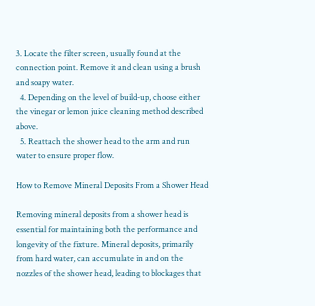3. Locate the filter screen, usually found at the connection point. Remove it and clean using a brush and soapy water.
  4. Depending on the level of build-up, choose either the vinegar or lemon juice cleaning method described above.
  5. Reattach the shower head to the arm and run water to ensure proper flow.

How to Remove Mineral Deposits From a Shower Head

Removing mineral deposits from a shower head is essential for maintaining both the performance and longevity of the fixture. Mineral deposits, primarily from hard water, can accumulate in and on the nozzles of the shower head, leading to blockages that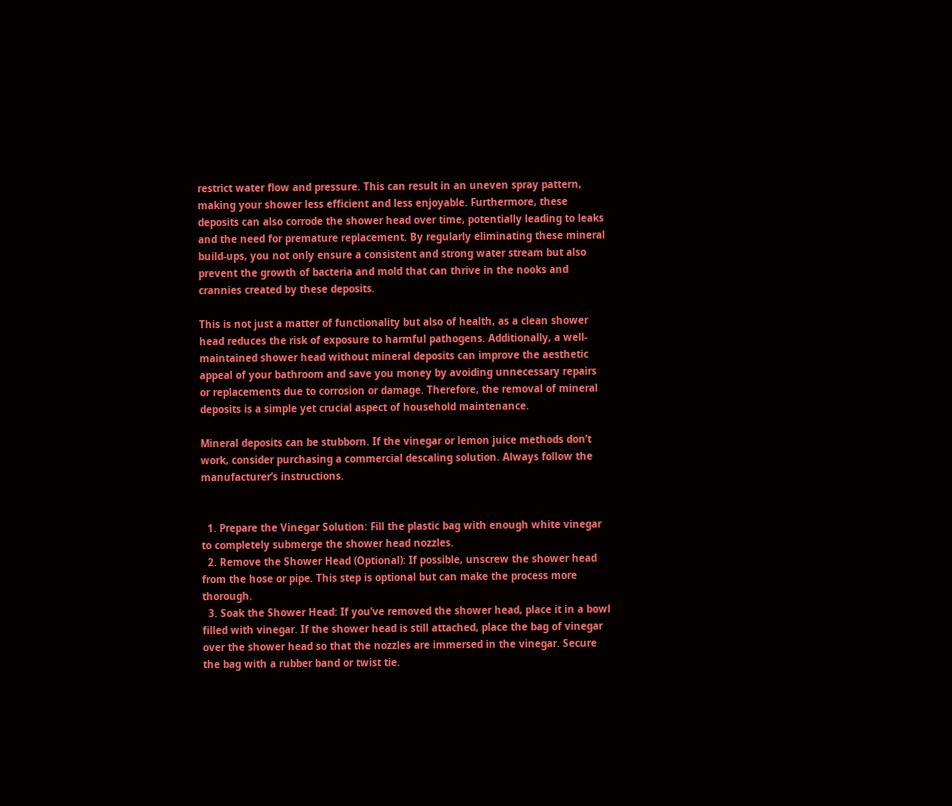restrict water flow and pressure. This can result in an uneven spray pattern, making your shower less efficient and less enjoyable. Furthermore, these deposits can also corrode the shower head over time, potentially leading to leaks and the need for premature replacement. By regularly eliminating these mineral build-ups, you not only ensure a consistent and strong water stream but also prevent the growth of bacteria and mold that can thrive in the nooks and crannies created by these deposits.

This is not just a matter of functionality but also of health, as a clean shower head reduces the risk of exposure to harmful pathogens. Additionally, a well-maintained shower head without mineral deposits can improve the aesthetic appeal of your bathroom and save you money by avoiding unnecessary repairs or replacements due to corrosion or damage. Therefore, the removal of mineral deposits is a simple yet crucial aspect of household maintenance.

Mineral deposits can be stubborn. If the vinegar or lemon juice methods don’t work, consider purchasing a commercial descaling solution. Always follow the manufacturer’s instructions.


  1. Prepare the Vinegar Solution: Fill the plastic bag with enough white vinegar to completely submerge the shower head nozzles.
  2. Remove the Shower Head (Optional): If possible, unscrew the shower head from the hose or pipe. This step is optional but can make the process more thorough.
  3. Soak the Shower Head: If you’ve removed the shower head, place it in a bowl filled with vinegar. If the shower head is still attached, place the bag of vinegar over the shower head so that the nozzles are immersed in the vinegar. Secure the bag with a rubber band or twist tie.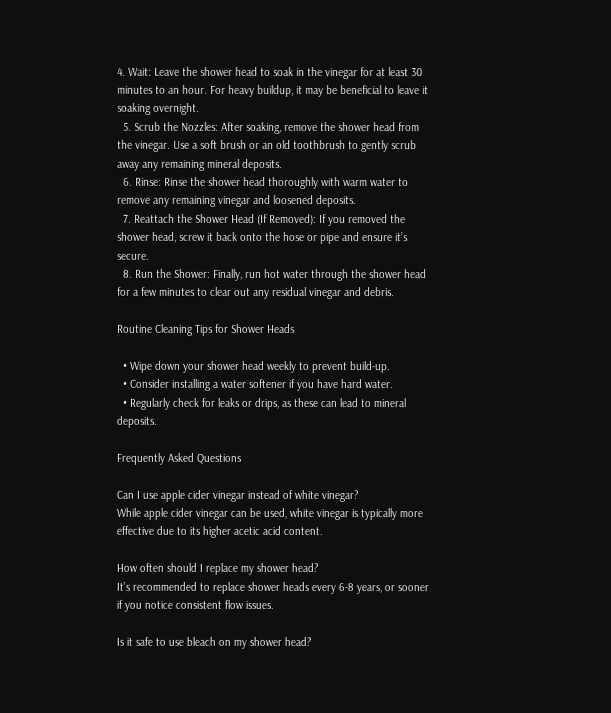4. Wait: Leave the shower head to soak in the vinegar for at least 30 minutes to an hour. For heavy buildup, it may be beneficial to leave it soaking overnight.
  5. Scrub the Nozzles: After soaking, remove the shower head from the vinegar. Use a soft brush or an old toothbrush to gently scrub away any remaining mineral deposits.
  6. Rinse: Rinse the shower head thoroughly with warm water to remove any remaining vinegar and loosened deposits.
  7. Reattach the Shower Head (If Removed): If you removed the shower head, screw it back onto the hose or pipe and ensure it’s secure.
  8. Run the Shower: Finally, run hot water through the shower head for a few minutes to clear out any residual vinegar and debris.

Routine Cleaning Tips for Shower Heads

  • Wipe down your shower head weekly to prevent build-up.
  • Consider installing a water softener if you have hard water.
  • Regularly check for leaks or drips, as these can lead to mineral deposits.

Frequently Asked Questions

Can I use apple cider vinegar instead of white vinegar?
While apple cider vinegar can be used, white vinegar is typically more effective due to its higher acetic acid content.

How often should I replace my shower head?
It’s recommended to replace shower heads every 6-8 years, or sooner if you notice consistent flow issues.

Is it safe to use bleach on my shower head?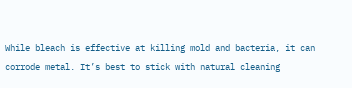While bleach is effective at killing mold and bacteria, it can corrode metal. It’s best to stick with natural cleaning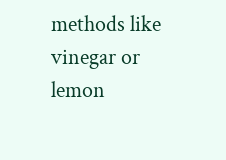methods like vinegar or lemon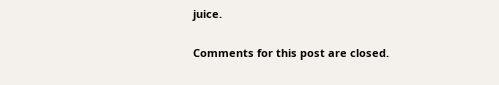juice.

Comments for this post are closed.